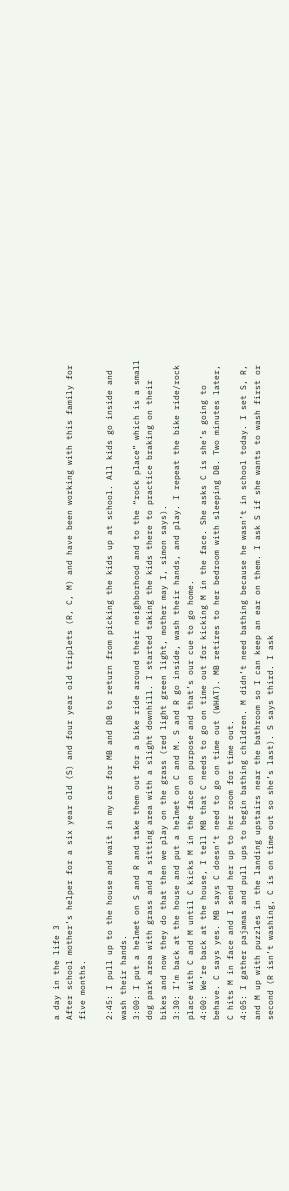a day in the life 3
After school mother’s helper for a six year old (S) and four year old triplets (R, C, M) and have been working with this family for five months.

2:45: I pull up to the house and wait in my car for MB and DB to return from picking the kids up at school. All kids go inside and wash their hands.
3:00: I put a helmet on S and R and take them out for a bike ride around their neighborhood and to the “rock place” which is a small dog park area with grass and a sitting area with a slight downhill. I started taking the kids there to practice braking on their bikes and now they do that then we play on the grass (red light green light, mother may I, simon says).
3:30: I’m back at the house and put a helmet on C and M. S and R go inside, wash their hands, and play. I repeat the bike ride/rock place with C and M until C kicks M in the face on purpose and that’s our cue to go home.
4:00: We’re back at the house, I tell MB that C needs to go on time out for kicking M in the face. She asks C is she’s going to behave. C says yes. MB says C doesn’t need to go on time out (WHAT). MB retires to her bedroom with sleeping DB. Two minutes later, C hits M in face and I send her up to her room for time out.
4:05: I gather pajamas and pull ups to begin bathing children. M didn’t need bathing because he wasn’t in school today. I set S, R, and M up with puzzles in the landing upstairs near the bathroom so I can keep an ear on them. I ask S if she wants to wash first or second (R isn’t washing, C is on time out so she’s last). S says third. I ask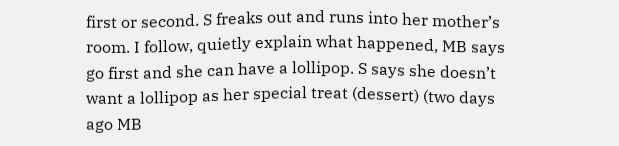first or second. S freaks out and runs into her mother’s room. I follow, quietly explain what happened, MB says go first and she can have a lollipop. S says she doesn’t want a lollipop as her special treat (dessert) (two days ago MB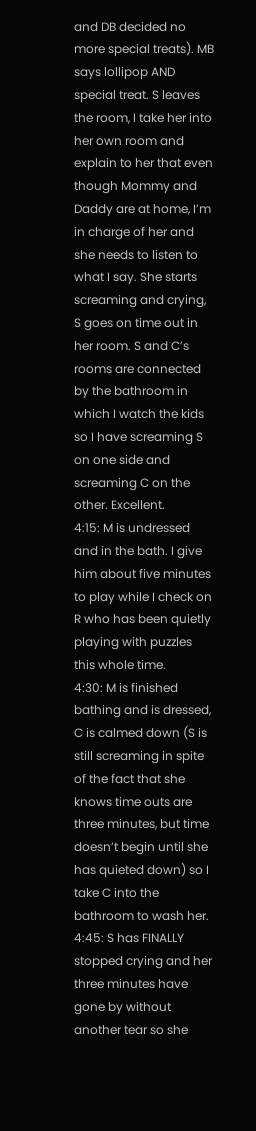and DB decided no more special treats). MB says lollipop AND special treat. S leaves the room, I take her into her own room and explain to her that even though Mommy and Daddy are at home, I’m in charge of her and she needs to listen to what I say. She starts screaming and crying, S goes on time out in her room. S and C’s rooms are connected by the bathroom in which I watch the kids so I have screaming S on one side and screaming C on the other. Excellent.
4:15: M is undressed and in the bath. I give him about five minutes to play while I check on R who has been quietly playing with puzzles this whole time.
4:30: M is finished bathing and is dressed, C is calmed down (S is still screaming in spite of the fact that she knows time outs are three minutes, but time doesn’t begin until she has quieted down) so I take C into the bathroom to wash her.
4:45: S has FINALLY stopped crying and her three minutes have gone by without another tear so she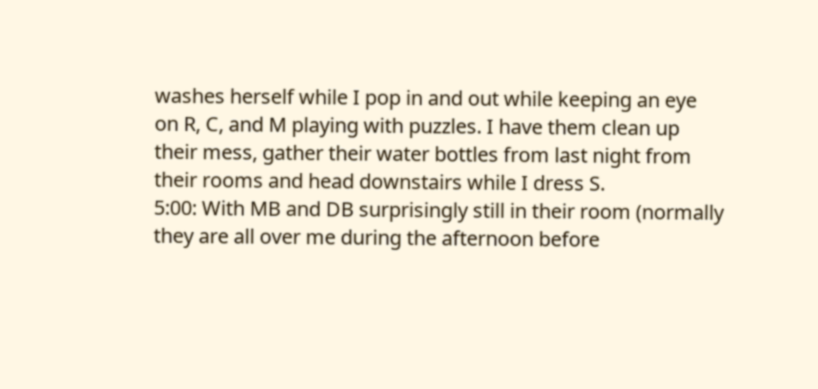washes herself while I pop in and out while keeping an eye on R, C, and M playing with puzzles. I have them clean up their mess, gather their water bottles from last night from their rooms and head downstairs while I dress S.
5:00: With MB and DB surprisingly still in their room (normally they are all over me during the afternoon before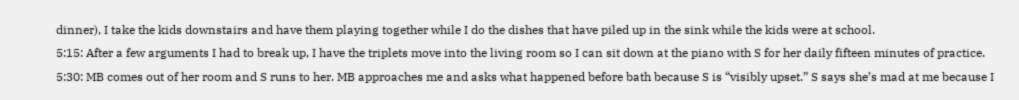dinner), I take the kids downstairs and have them playing together while I do the dishes that have piled up in the sink while the kids were at school.
5:15: After a few arguments I had to break up, I have the triplets move into the living room so I can sit down at the piano with S for her daily fifteen minutes of practice.
5:30: MB comes out of her room and S runs to her. MB approaches me and asks what happened before bath because S is “visibly upset.” S says she’s mad at me because I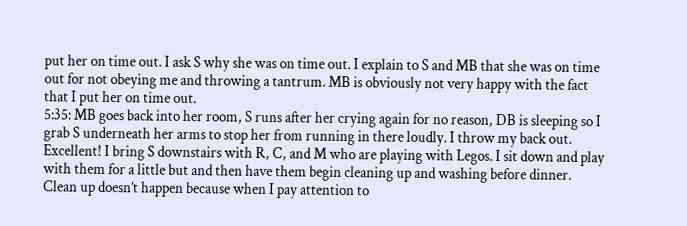put her on time out. I ask S why she was on time out. I explain to S and MB that she was on time out for not obeying me and throwing a tantrum. MB is obviously not very happy with the fact that I put her on time out.
5:35: MB goes back into her room, S runs after her crying again for no reason, DB is sleeping so I grab S underneath her arms to stop her from running in there loudly. I throw my back out. Excellent! I bring S downstairs with R, C, and M who are playing with Legos. I sit down and play with them for a little but and then have them begin cleaning up and washing before dinner. Clean up doesn’t happen because when I pay attention to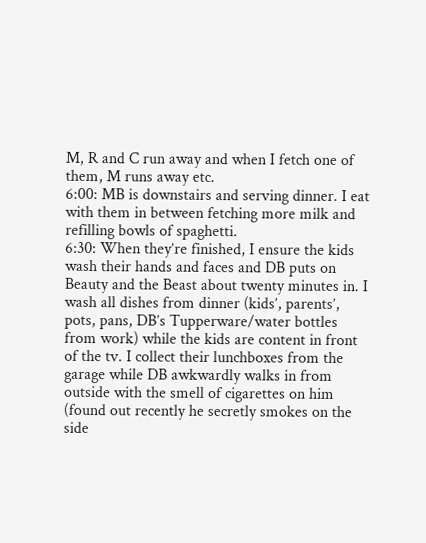M, R and C run away and when I fetch one of them, M runs away etc.
6:00: MB is downstairs and serving dinner. I eat with them in between fetching more milk and refilling bowls of spaghetti.
6:30: When they’re finished, I ensure the kids wash their hands and faces and DB puts on Beauty and the Beast about twenty minutes in. I wash all dishes from dinner (kids’, parents’, pots, pans, DB’s Tupperware/water bottles from work) while the kids are content in front of the tv. I collect their lunchboxes from the garage while DB awkwardly walks in from outside with the smell of cigarettes on him (found out recently he secretly smokes on the side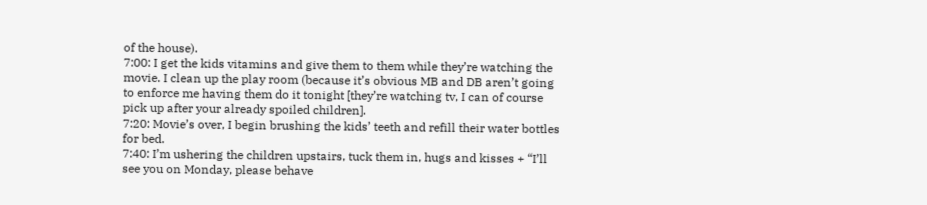of the house).
7:00: I get the kids vitamins and give them to them while they’re watching the movie. I clean up the play room (because it’s obvious MB and DB aren’t going to enforce me having them do it tonight [they’re watching tv, I can of course pick up after your already spoiled children].
7:20: Movie’s over, I begin brushing the kids’ teeth and refill their water bottles for bed.
7:40: I’m ushering the children upstairs, tuck them in, hugs and kisses + “I’ll see you on Monday, please behave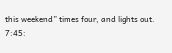this weekend” times four, and lights out.
7:45: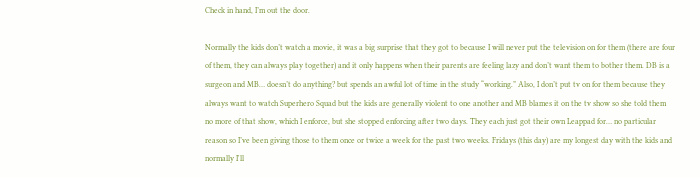Check in hand, I’m out the door.

Normally the kids don’t watch a movie, it was a big surprise that they got to because I will never put the television on for them (there are four of them, they can always play together) and it only happens when their parents are feeling lazy and don’t want them to bother them. DB is a surgeon and MB… doesn’t do anything? but spends an awful lot of time in the study “working.” Also, I don’t put tv on for them because they always want to watch Superhero Squad but the kids are generally violent to one another and MB blames it on the tv show so she told them no more of that show, which I enforce, but she stopped enforcing after two days. They each just got their own Leappad for… no particular reason so I’ve been giving those to them once or twice a week for the past two weeks. Fridays (this day) are my longest day with the kids and normally I'll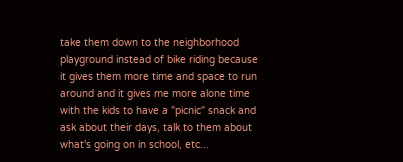take them down to the neighborhood playground instead of bike riding because it gives them more time and space to run around and it gives me more alone time with the kids to have a "picnic" snack and ask about their days, talk to them about what's going on in school, etc...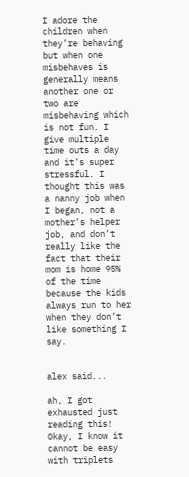I adore the children when they’re behaving but when one misbehaves is generally means another one or two are misbehaving which is not fun. I give multiple time outs a day and it’s super stressful. I thought this was a nanny job when I began, not a mother’s helper job, and don’t really like the fact that their mom is home 95% of the time because the kids always run to her when they don’t like something I say.


alex said...

ah, I got exhausted just reading this! Okay, I know it cannot be easy with triplets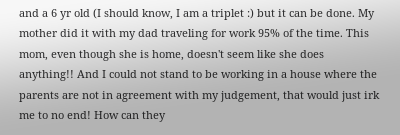and a 6 yr old (I should know, I am a triplet :) but it can be done. My mother did it with my dad traveling for work 95% of the time. This mom, even though she is home, doesn't seem like she does anything!! And I could not stand to be working in a house where the parents are not in agreement with my judgement, that would just irk me to no end! How can they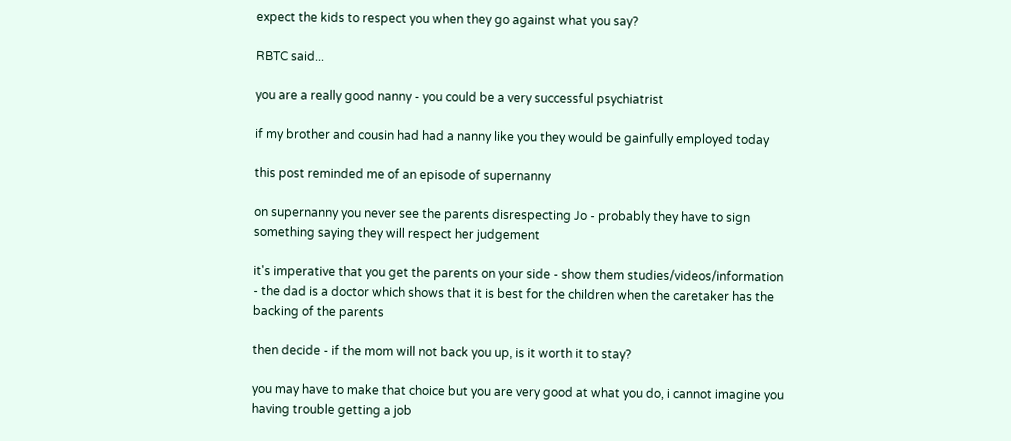expect the kids to respect you when they go against what you say?

RBTC said...

you are a really good nanny - you could be a very successful psychiatrist

if my brother and cousin had had a nanny like you they would be gainfully employed today

this post reminded me of an episode of supernanny

on supernanny you never see the parents disrespecting Jo - probably they have to sign something saying they will respect her judgement

it's imperative that you get the parents on your side - show them studies/videos/information - the dad is a doctor which shows that it is best for the children when the caretaker has the backing of the parents

then decide - if the mom will not back you up, is it worth it to stay?

you may have to make that choice but you are very good at what you do, i cannot imagine you having trouble getting a job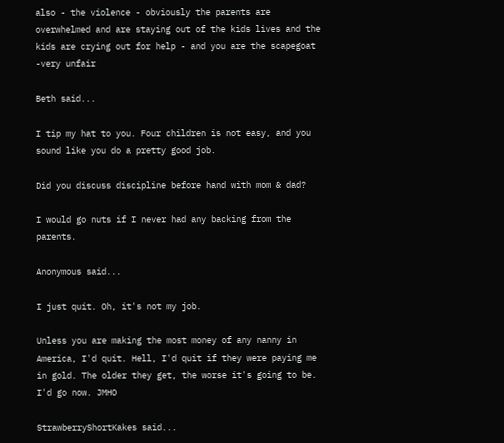also - the violence - obviously the parents are overwhelmed and are staying out of the kids lives and the kids are crying out for help - and you are the scapegoat -very unfair

Beth said...

I tip my hat to you. Four children is not easy, and you sound like you do a pretty good job.

Did you discuss discipline before hand with mom & dad?

I would go nuts if I never had any backing from the parents.

Anonymous said...

I just quit. Oh, it's not my job.

Unless you are making the most money of any nanny in America, I'd quit. Hell, I'd quit if they were paying me in gold. The older they get, the worse it's going to be. I'd go now. JMHO

StrawberryShortKakes said...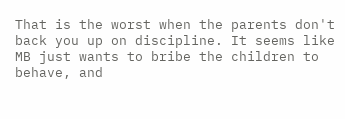That is the worst when the parents don't back you up on discipline. It seems like MB just wants to bribe the children to behave, and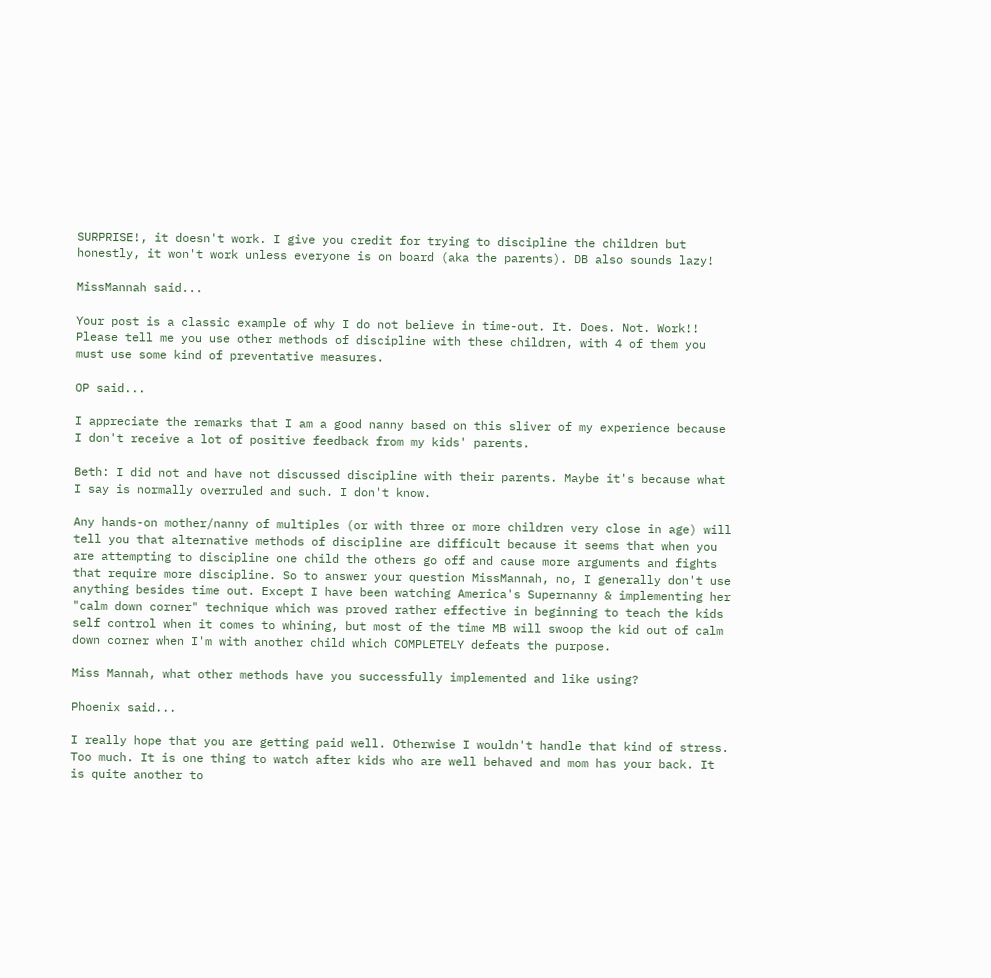SURPRISE!, it doesn't work. I give you credit for trying to discipline the children but honestly, it won't work unless everyone is on board (aka the parents). DB also sounds lazy!

MissMannah said...

Your post is a classic example of why I do not believe in time-out. It. Does. Not. Work!! Please tell me you use other methods of discipline with these children, with 4 of them you must use some kind of preventative measures.

OP said...

I appreciate the remarks that I am a good nanny based on this sliver of my experience because I don't receive a lot of positive feedback from my kids' parents.

Beth: I did not and have not discussed discipline with their parents. Maybe it's because what I say is normally overruled and such. I don't know.

Any hands-on mother/nanny of multiples (or with three or more children very close in age) will tell you that alternative methods of discipline are difficult because it seems that when you are attempting to discipline one child the others go off and cause more arguments and fights that require more discipline. So to answer your question MissMannah, no, I generally don't use anything besides time out. Except I have been watching America's Supernanny & implementing her "calm down corner" technique which was proved rather effective in beginning to teach the kids self control when it comes to whining, but most of the time MB will swoop the kid out of calm down corner when I'm with another child which COMPLETELY defeats the purpose.

Miss Mannah, what other methods have you successfully implemented and like using?

Phoenix said...

I really hope that you are getting paid well. Otherwise I wouldn't handle that kind of stress. Too much. It is one thing to watch after kids who are well behaved and mom has your back. It is quite another to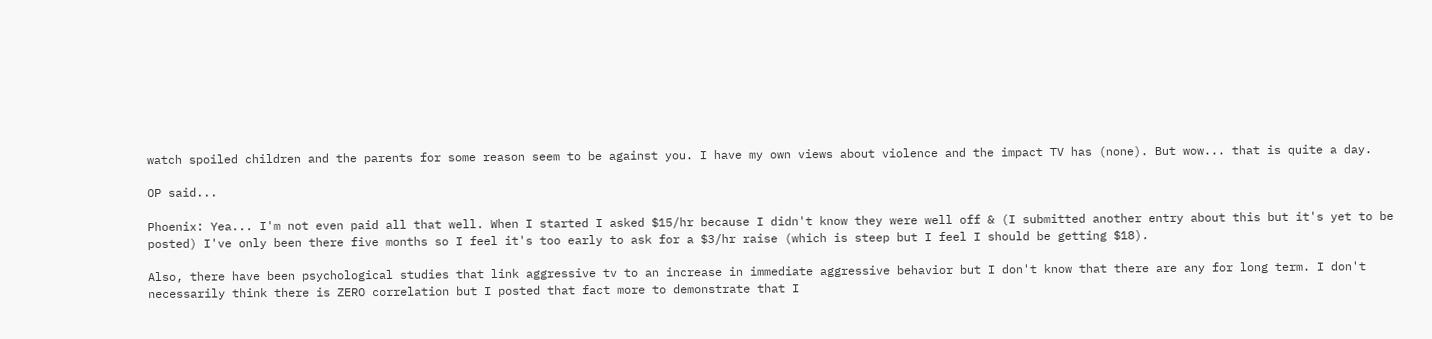watch spoiled children and the parents for some reason seem to be against you. I have my own views about violence and the impact TV has (none). But wow... that is quite a day.

OP said...

Phoenix: Yea... I'm not even paid all that well. When I started I asked $15/hr because I didn't know they were well off & (I submitted another entry about this but it's yet to be posted) I've only been there five months so I feel it's too early to ask for a $3/hr raise (which is steep but I feel I should be getting $18).

Also, there have been psychological studies that link aggressive tv to an increase in immediate aggressive behavior but I don't know that there are any for long term. I don't necessarily think there is ZERO correlation but I posted that fact more to demonstrate that I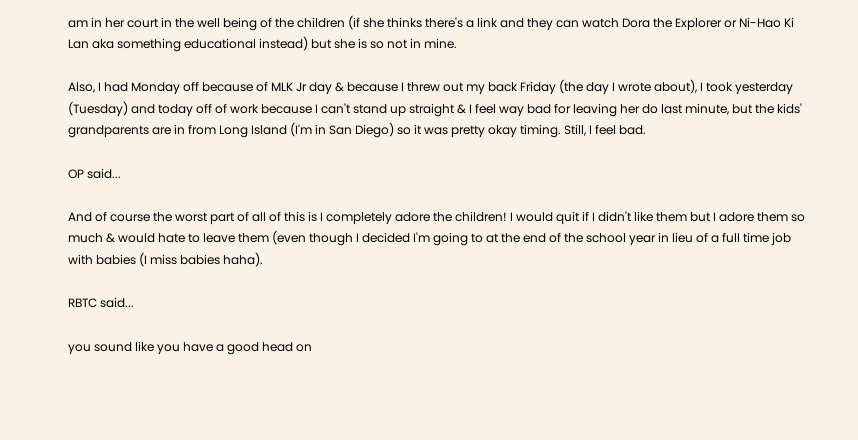am in her court in the well being of the children (if she thinks there's a link and they can watch Dora the Explorer or Ni-Hao Ki Lan aka something educational instead) but she is so not in mine.

Also, I had Monday off because of MLK Jr day & because I threw out my back Friday (the day I wrote about), I took yesterday (Tuesday) and today off of work because I can't stand up straight & I feel way bad for leaving her do last minute, but the kids' grandparents are in from Long Island (I'm in San Diego) so it was pretty okay timing. Still, I feel bad.

OP said...

And of course the worst part of all of this is I completely adore the children! I would quit if I didn't like them but I adore them so much & would hate to leave them (even though I decided I'm going to at the end of the school year in lieu of a full time job with babies (I miss babies haha).

RBTC said...

you sound like you have a good head on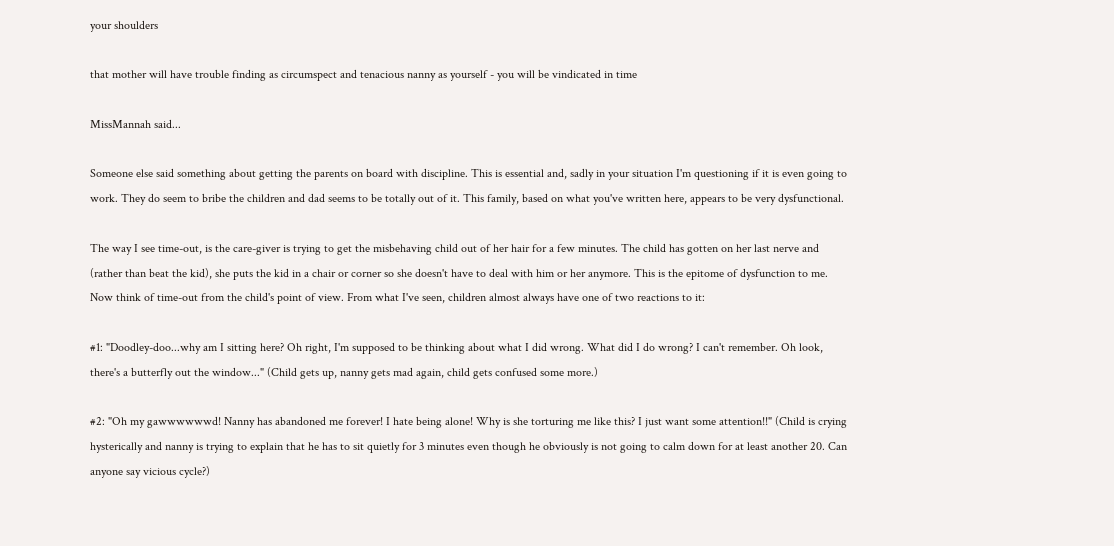your shoulders

that mother will have trouble finding as circumspect and tenacious nanny as yourself - you will be vindicated in time

MissMannah said...

Someone else said something about getting the parents on board with discipline. This is essential and, sadly in your situation I'm questioning if it is even going to work. They do seem to bribe the children and dad seems to be totally out of it. This family, based on what you've written here, appears to be very dysfunctional.

The way I see time-out, is the care-giver is trying to get the misbehaving child out of her hair for a few minutes. The child has gotten on her last nerve and (rather than beat the kid), she puts the kid in a chair or corner so she doesn't have to deal with him or her anymore. This is the epitome of dysfunction to me. Now think of time-out from the child's point of view. From what I've seen, children almost always have one of two reactions to it:

#1: "Doodley-doo...why am I sitting here? Oh right, I'm supposed to be thinking about what I did wrong. What did I do wrong? I can't remember. Oh look, there's a butterfly out the window..." (Child gets up, nanny gets mad again, child gets confused some more.)

#2: "Oh my gawwwwwwd! Nanny has abandoned me forever! I hate being alone! Why is she torturing me like this? I just want some attention!!" (Child is crying hysterically and nanny is trying to explain that he has to sit quietly for 3 minutes even though he obviously is not going to calm down for at least another 20. Can anyone say vicious cycle?)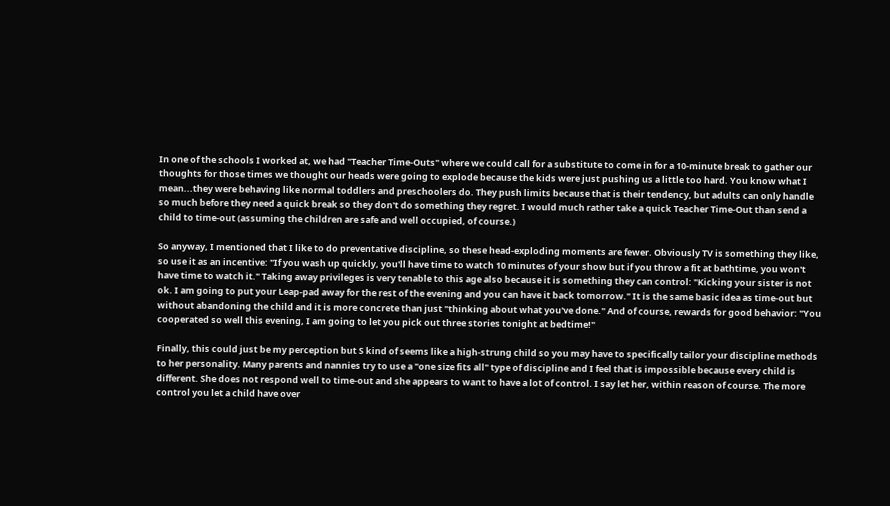In one of the schools I worked at, we had "Teacher Time-Outs" where we could call for a substitute to come in for a 10-minute break to gather our thoughts for those times we thought our heads were going to explode because the kids were just pushing us a little too hard. You know what I mean...they were behaving like normal toddlers and preschoolers do. They push limits because that is their tendency, but adults can only handle so much before they need a quick break so they don't do something they regret. I would much rather take a quick Teacher Time-Out than send a child to time-out (assuming the children are safe and well occupied, of course.)

So anyway, I mentioned that I like to do preventative discipline, so these head-exploding moments are fewer. Obviously TV is something they like, so use it as an incentive: "If you wash up quickly, you'll have time to watch 10 minutes of your show but if you throw a fit at bathtime, you won't have time to watch it." Taking away privileges is very tenable to this age also because it is something they can control: "Kicking your sister is not ok. I am going to put your Leap-pad away for the rest of the evening and you can have it back tomorrow." It is the same basic idea as time-out but without abandoning the child and it is more concrete than just "thinking about what you've done." And of course, rewards for good behavior: "You cooperated so well this evening, I am going to let you pick out three stories tonight at bedtime!"

Finally, this could just be my perception but S kind of seems like a high-strung child so you may have to specifically tailor your discipline methods to her personality. Many parents and nannies try to use a "one size fits all" type of discipline and I feel that is impossible because every child is different. She does not respond well to time-out and she appears to want to have a lot of control. I say let her, within reason of course. The more control you let a child have over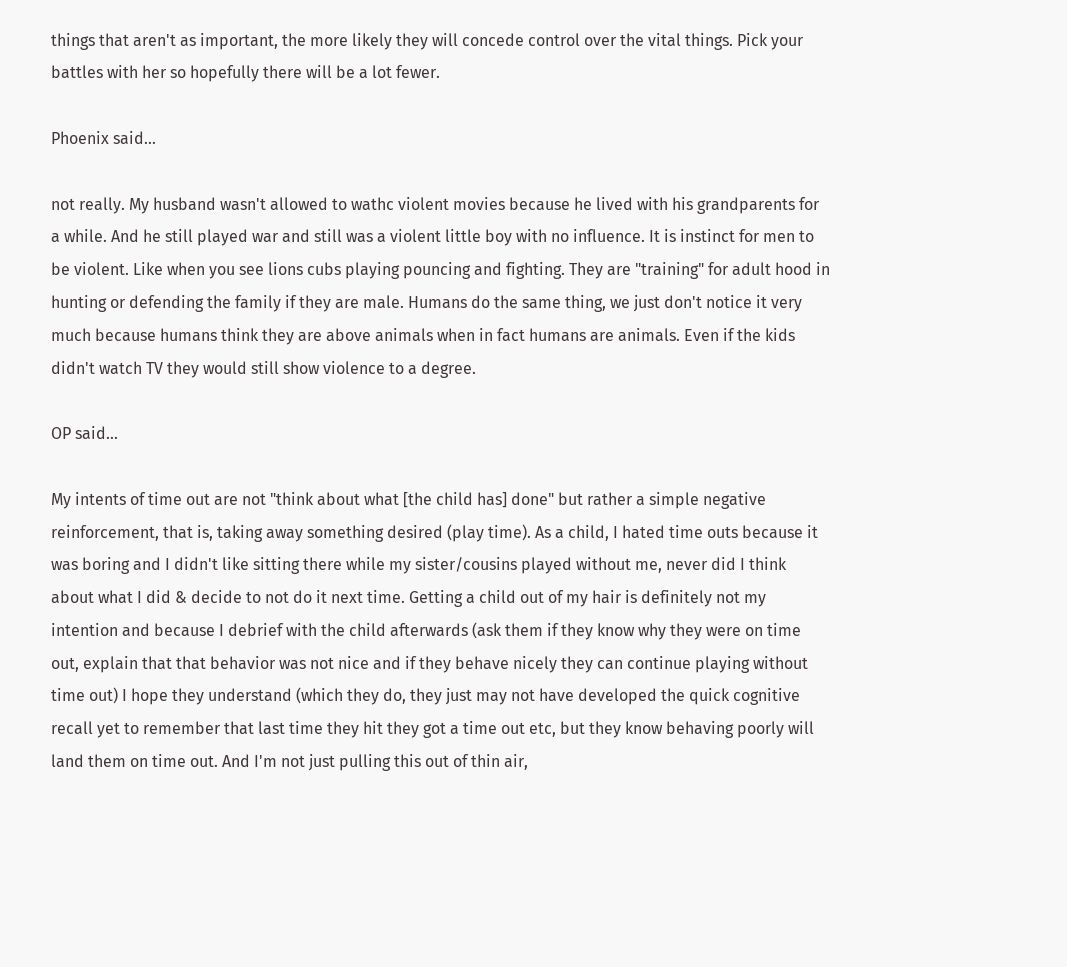things that aren't as important, the more likely they will concede control over the vital things. Pick your battles with her so hopefully there will be a lot fewer.

Phoenix said...

not really. My husband wasn't allowed to wathc violent movies because he lived with his grandparents for a while. And he still played war and still was a violent little boy with no influence. It is instinct for men to be violent. Like when you see lions cubs playing pouncing and fighting. They are "training" for adult hood in hunting or defending the family if they are male. Humans do the same thing, we just don't notice it very much because humans think they are above animals when in fact humans are animals. Even if the kids didn't watch TV they would still show violence to a degree.

OP said...

My intents of time out are not "think about what [the child has] done" but rather a simple negative reinforcement, that is, taking away something desired (play time). As a child, I hated time outs because it was boring and I didn't like sitting there while my sister/cousins played without me, never did I think about what I did & decide to not do it next time. Getting a child out of my hair is definitely not my intention and because I debrief with the child afterwards (ask them if they know why they were on time out, explain that that behavior was not nice and if they behave nicely they can continue playing without time out) I hope they understand (which they do, they just may not have developed the quick cognitive recall yet to remember that last time they hit they got a time out etc, but they know behaving poorly will land them on time out. And I'm not just pulling this out of thin air,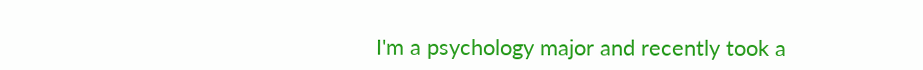I'm a psychology major and recently took a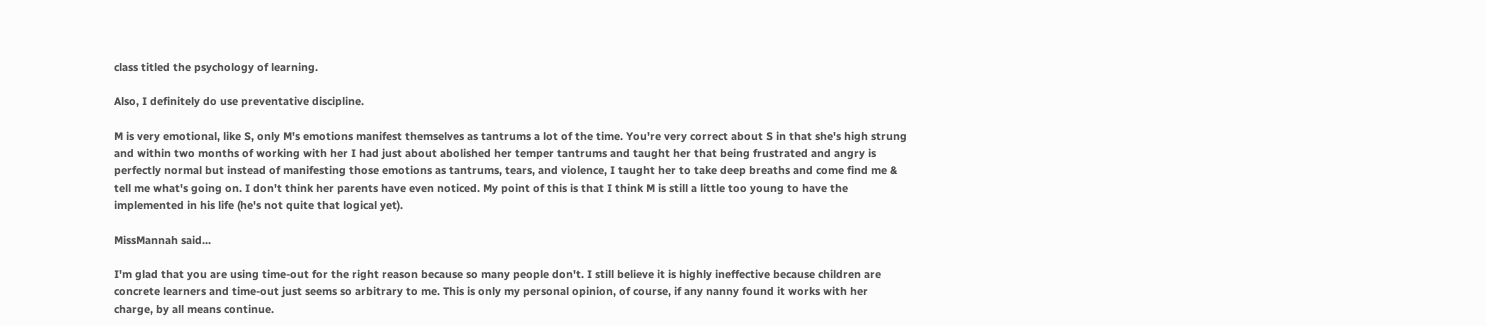class titled the psychology of learning.

Also, I definitely do use preventative discipline.

M is very emotional, like S, only M's emotions manifest themselves as tantrums a lot of the time. You're very correct about S in that she's high strung and within two months of working with her I had just about abolished her temper tantrums and taught her that being frustrated and angry is perfectly normal but instead of manifesting those emotions as tantrums, tears, and violence, I taught her to take deep breaths and come find me & tell me what's going on. I don't think her parents have even noticed. My point of this is that I think M is still a little too young to have the implemented in his life (he's not quite that logical yet).

MissMannah said...

I'm glad that you are using time-out for the right reason because so many people don't. I still believe it is highly ineffective because children are concrete learners and time-out just seems so arbitrary to me. This is only my personal opinion, of course, if any nanny found it works with her charge, by all means continue.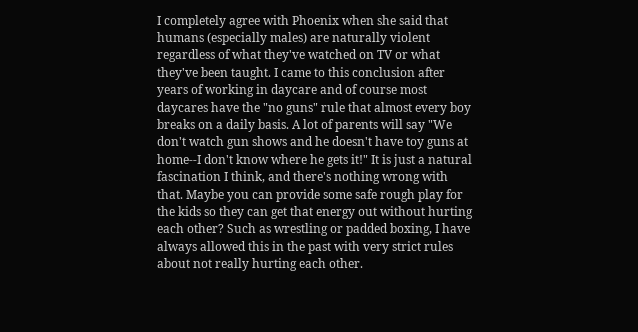I completely agree with Phoenix when she said that humans (especially males) are naturally violent regardless of what they've watched on TV or what they've been taught. I came to this conclusion after years of working in daycare and of course most daycares have the "no guns" rule that almost every boy breaks on a daily basis. A lot of parents will say "We don't watch gun shows and he doesn't have toy guns at home--I don't know where he gets it!" It is just a natural fascination I think, and there's nothing wrong with that. Maybe you can provide some safe rough play for the kids so they can get that energy out without hurting each other? Such as wrestling or padded boxing, I have always allowed this in the past with very strict rules about not really hurting each other.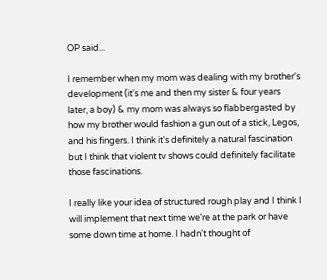OP said...

I remember when my mom was dealing with my brother's development (it's me and then my sister & four years later, a boy) & my mom was always so flabbergasted by how my brother would fashion a gun out of a stick, Legos, and his fingers. I think it's definitely a natural fascination but I think that violent tv shows could definitely facilitate those fascinations.

I really like your idea of structured rough play and I think I will implement that next time we're at the park or have some down time at home. I hadn't thought of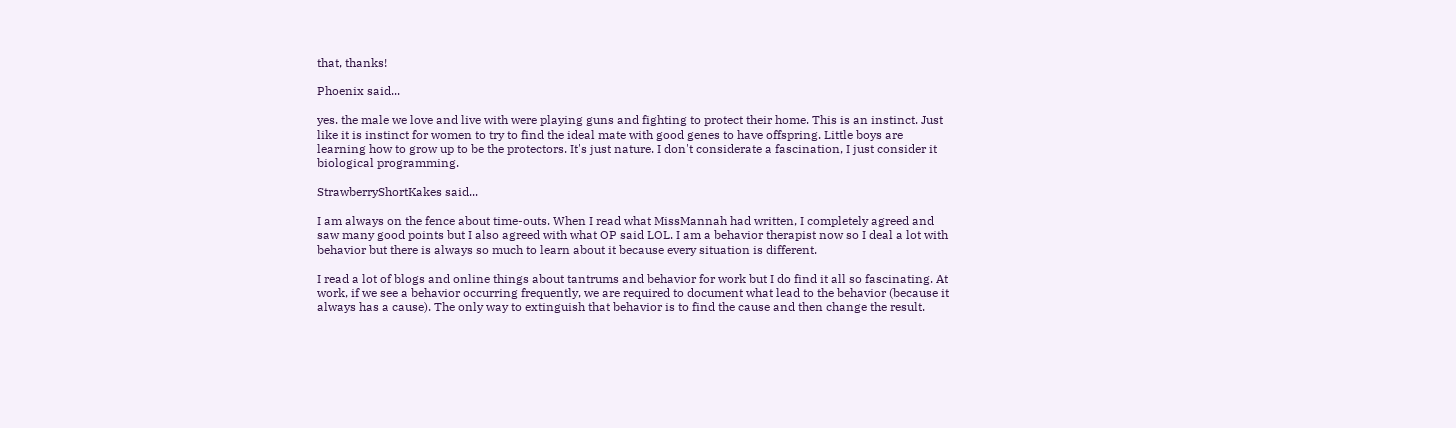that, thanks!

Phoenix said...

yes. the male we love and live with were playing guns and fighting to protect their home. This is an instinct. Just like it is instinct for women to try to find the ideal mate with good genes to have offspring. Little boys are learning how to grow up to be the protectors. It's just nature. I don't considerate a fascination, I just consider it biological programming.

StrawberryShortKakes said...

I am always on the fence about time-outs. When I read what MissMannah had written, I completely agreed and saw many good points but I also agreed with what OP said LOL. I am a behavior therapist now so I deal a lot with behavior but there is always so much to learn about it because every situation is different.

I read a lot of blogs and online things about tantrums and behavior for work but I do find it all so fascinating. At work, if we see a behavior occurring frequently, we are required to document what lead to the behavior (because it always has a cause). The only way to extinguish that behavior is to find the cause and then change the result.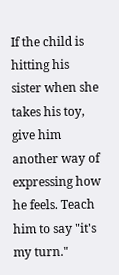If the child is hitting his sister when she takes his toy, give him another way of expressing how he feels. Teach him to say "it's my turn."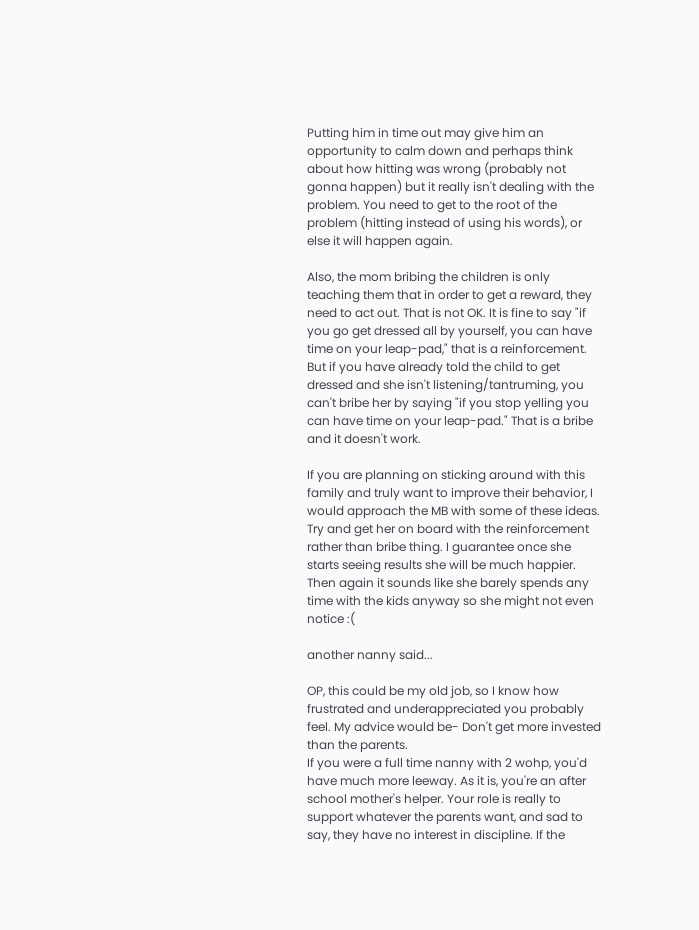Putting him in time out may give him an opportunity to calm down and perhaps think about how hitting was wrong (probably not gonna happen) but it really isn't dealing with the problem. You need to get to the root of the problem (hitting instead of using his words), or else it will happen again.

Also, the mom bribing the children is only teaching them that in order to get a reward, they need to act out. That is not OK. It is fine to say "if you go get dressed all by yourself, you can have time on your leap-pad," that is a reinforcement. But if you have already told the child to get dressed and she isn't listening/tantruming, you can't bribe her by saying "if you stop yelling you can have time on your leap-pad." That is a bribe and it doesn't work.

If you are planning on sticking around with this family and truly want to improve their behavior, I would approach the MB with some of these ideas. Try and get her on board with the reinforcement rather than bribe thing. I guarantee once she starts seeing results she will be much happier. Then again it sounds like she barely spends any time with the kids anyway so she might not even notice :(

another nanny said...

OP, this could be my old job, so I know how frustrated and underappreciated you probably feel. My advice would be- Don't get more invested than the parents.
If you were a full time nanny with 2 wohp, you'd have much more leeway. As it is, you're an after school mother's helper. Your role is really to support whatever the parents want, and sad to say, they have no interest in discipline. If the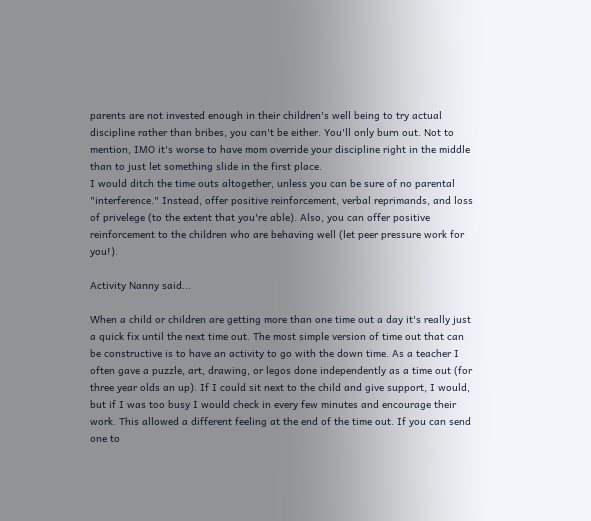parents are not invested enough in their children's well being to try actual discipline rather than bribes, you can't be either. You'll only burn out. Not to mention, IMO it's worse to have mom override your discipline right in the middle than to just let something slide in the first place.
I would ditch the time outs altogether, unless you can be sure of no parental "interference." Instead, offer positive reinforcement, verbal reprimands, and loss of privelege (to the extent that you're able). Also, you can offer positive reinforcement to the children who are behaving well (let peer pressure work for you!).

Activity Nanny said...

When a child or children are getting more than one time out a day it's really just a quick fix until the next time out. The most simple version of time out that can be constructive is to have an activity to go with the down time. As a teacher I often gave a puzzle, art, drawing, or legos done independently as a time out (for three year olds an up). If I could sit next to the child and give support, I would, but if I was too busy I would check in every few minutes and encourage their work. This allowed a different feeling at the end of the time out. If you can send one to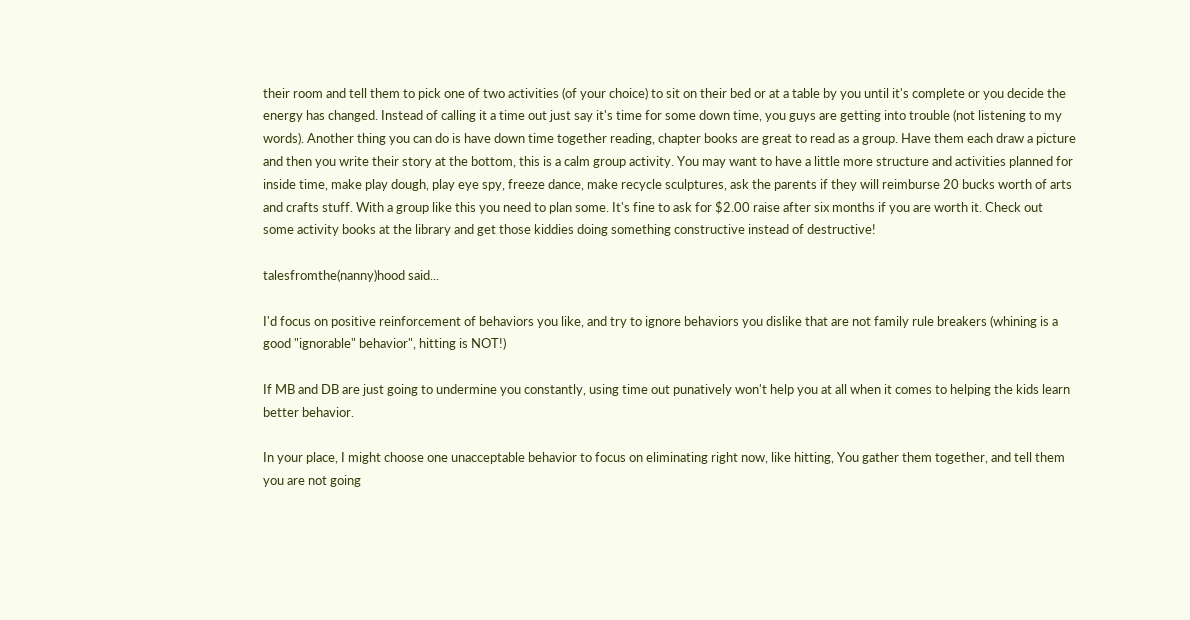their room and tell them to pick one of two activities (of your choice) to sit on their bed or at a table by you until it's complete or you decide the energy has changed. Instead of calling it a time out just say it's time for some down time, you guys are getting into trouble (not listening to my words). Another thing you can do is have down time together reading, chapter books are great to read as a group. Have them each draw a picture and then you write their story at the bottom, this is a calm group activity. You may want to have a little more structure and activities planned for inside time, make play dough, play eye spy, freeze dance, make recycle sculptures, ask the parents if they will reimburse 20 bucks worth of arts and crafts stuff. With a group like this you need to plan some. It's fine to ask for $2.00 raise after six months if you are worth it. Check out some activity books at the library and get those kiddies doing something constructive instead of destructive!

talesfromthe(nanny)hood said...

I'd focus on positive reinforcement of behaviors you like, and try to ignore behaviors you dislike that are not family rule breakers (whining is a good "ignorable" behavior", hitting is NOT!)

If MB and DB are just going to undermine you constantly, using time out punatively won't help you at all when it comes to helping the kids learn better behavior.

In your place, I might choose one unacceptable behavior to focus on eliminating right now, like hitting, You gather them together, and tell them you are not going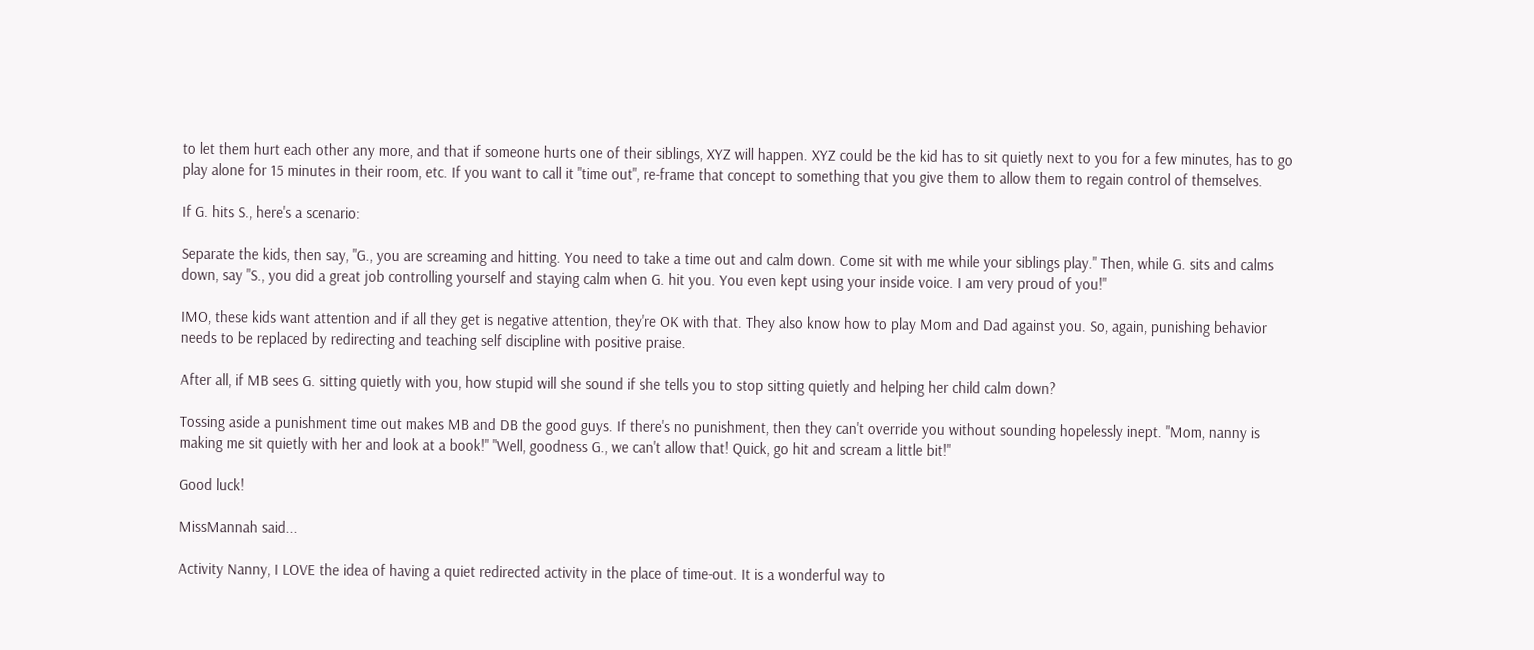to let them hurt each other any more, and that if someone hurts one of their siblings, XYZ will happen. XYZ could be the kid has to sit quietly next to you for a few minutes, has to go play alone for 15 minutes in their room, etc. If you want to call it "time out", re-frame that concept to something that you give them to allow them to regain control of themselves.

If G. hits S., here's a scenario:

Separate the kids, then say, "G., you are screaming and hitting. You need to take a time out and calm down. Come sit with me while your siblings play." Then, while G. sits and calms down, say "S., you did a great job controlling yourself and staying calm when G. hit you. You even kept using your inside voice. I am very proud of you!"

IMO, these kids want attention and if all they get is negative attention, they're OK with that. They also know how to play Mom and Dad against you. So, again, punishing behavior needs to be replaced by redirecting and teaching self discipline with positive praise.

After all, if MB sees G. sitting quietly with you, how stupid will she sound if she tells you to stop sitting quietly and helping her child calm down?

Tossing aside a punishment time out makes MB and DB the good guys. If there's no punishment, then they can't override you without sounding hopelessly inept. "Mom, nanny is making me sit quietly with her and look at a book!" "Well, goodness G., we can't allow that! Quick, go hit and scream a little bit!"

Good luck!

MissMannah said...

Activity Nanny, I LOVE the idea of having a quiet redirected activity in the place of time-out. It is a wonderful way to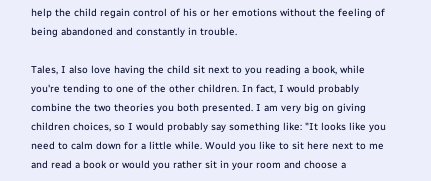help the child regain control of his or her emotions without the feeling of being abandoned and constantly in trouble.

Tales, I also love having the child sit next to you reading a book, while you're tending to one of the other children. In fact, I would probably combine the two theories you both presented. I am very big on giving children choices, so I would probably say something like: "It looks like you need to calm down for a little while. Would you like to sit here next to me and read a book or would you rather sit in your room and choose a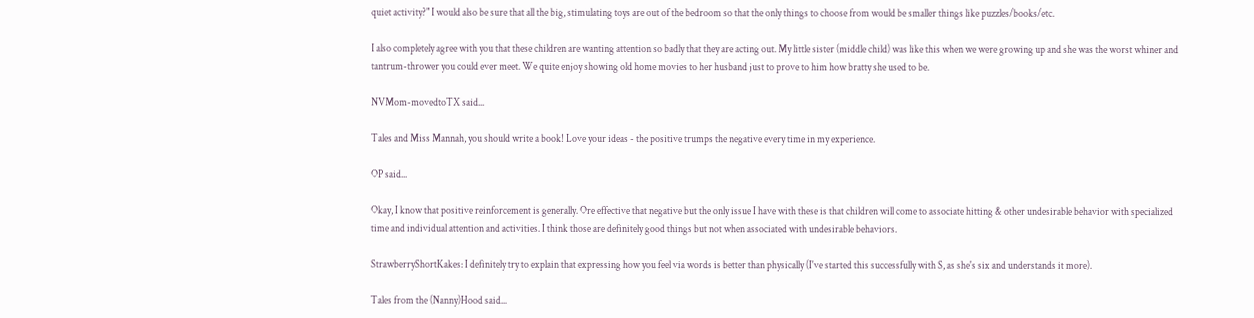quiet activity?" I would also be sure that all the big, stimulating toys are out of the bedroom so that the only things to choose from would be smaller things like puzzles/books/etc.

I also completely agree with you that these children are wanting attention so badly that they are acting out. My little sister (middle child) was like this when we were growing up and she was the worst whiner and tantrum-thrower you could ever meet. We quite enjoy showing old home movies to her husband just to prove to him how bratty she used to be.

NVMom-movedtoTX said...

Tales and Miss Mannah, you should write a book! Love your ideas - the positive trumps the negative every time in my experience.

OP said...

Okay, I know that positive reinforcement is generally. Ore effective that negative but the only issue I have with these is that children will come to associate hitting & other undesirable behavior with specialized time and individual attention and activities. I think those are definitely good things but not when associated with undesirable behaviors.

StrawberryShortKakes: I definitely try to explain that expressing how you feel via words is better than physically (I've started this successfully with S, as she's six and understands it more).

Tales from the (Nanny)Hood said...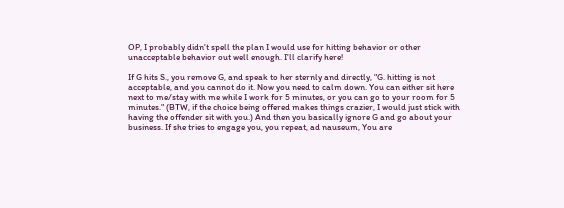OP, I probably didn't spell the plan I would use for hitting behavior or other unacceptable behavior out well enough. I'll clarify here!

If G hits S., you remove G, and speak to her sternly and directly, "G. hitting is not acceptable, and you cannot do it. Now you need to calm down. You can either sit here next to me/stay with me while I work for 5 minutes, or you can go to your room for 5 minutes." (BTW, if the choice being offered makes things crazier, I would just stick with having the offender sit with you.) And then you basically ignore G and go about your business. If she tries to engage you, you repeat, ad nauseum, You are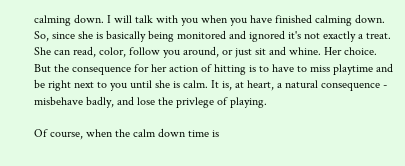calming down. I will talk with you when you have finished calming down. So, since she is basically being monitored and ignored it's not exactly a treat. She can read, color, follow you around, or just sit and whine. Her choice. But the consequence for her action of hitting is to have to miss playtime and be right next to you until she is calm. It is, at heart, a natural consequence - misbehave badly, and lose the privlege of playing.

Of course, when the calm down time is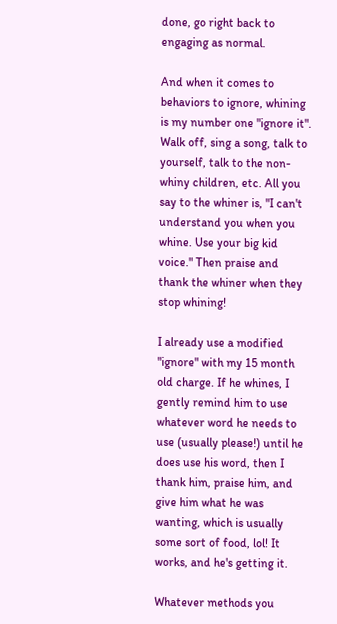done, go right back to engaging as normal.

And when it comes to behaviors to ignore, whining is my number one "ignore it". Walk off, sing a song, talk to yourself, talk to the non-whiny children, etc. All you say to the whiner is, "I can't understand you when you whine. Use your big kid voice." Then praise and thank the whiner when they stop whining!

I already use a modified "ignore" with my 15 month old charge. If he whines, I gently remind him to use whatever word he needs to use (usually please!) until he does use his word, then I thank him, praise him, and give him what he was wanting, which is usually some sort of food, lol! It works, and he's getting it.

Whatever methods you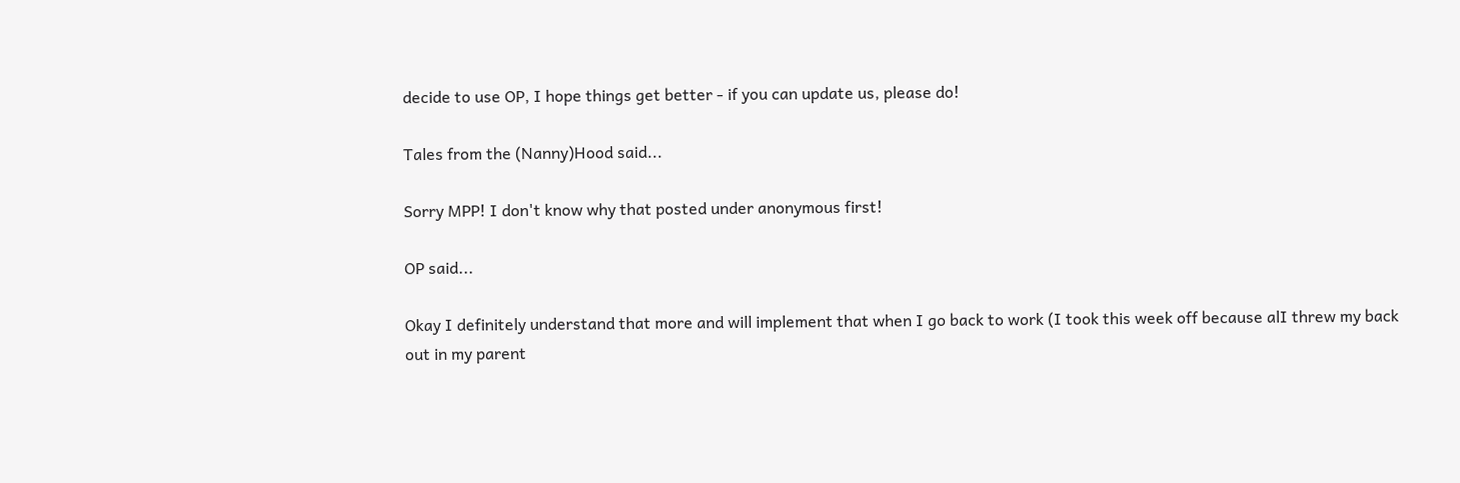decide to use OP, I hope things get better - if you can update us, please do!

Tales from the (Nanny)Hood said...

Sorry MPP! I don't know why that posted under anonymous first!

OP said...

Okay I definitely understand that more and will implement that when I go back to work (I took this week off because alI threw my back out in my parent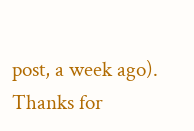post, a week ago). Thanks for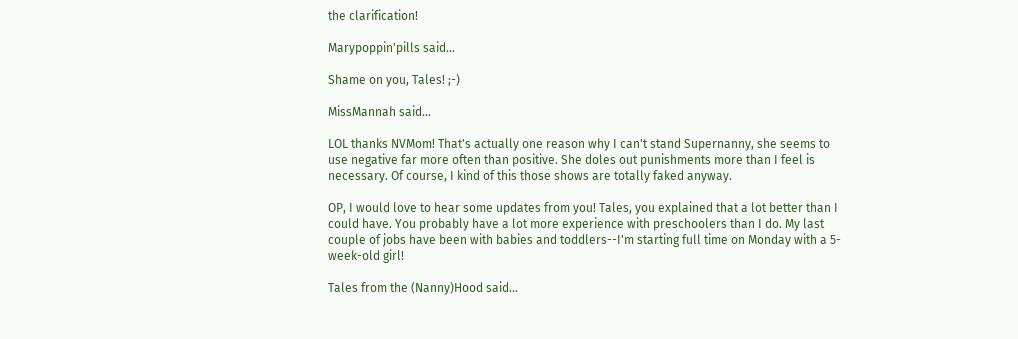the clarification!

Marypoppin'pills said...

Shame on you, Tales! ;-)

MissMannah said...

LOL thanks NVMom! That's actually one reason why I can't stand Supernanny, she seems to use negative far more often than positive. She doles out punishments more than I feel is necessary. Of course, I kind of this those shows are totally faked anyway.

OP, I would love to hear some updates from you! Tales, you explained that a lot better than I could have. You probably have a lot more experience with preschoolers than I do. My last couple of jobs have been with babies and toddlers--I'm starting full time on Monday with a 5-week-old girl!

Tales from the (Nanny)Hood said...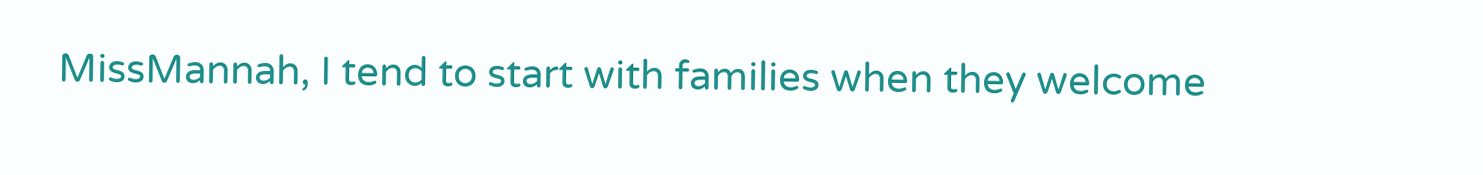MissMannah, I tend to start with families when they welcome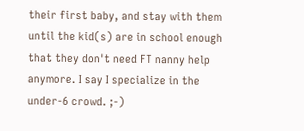their first baby, and stay with them until the kid(s) are in school enough that they don't need FT nanny help anymore. I say I specialize in the under-6 crowd. ;-)